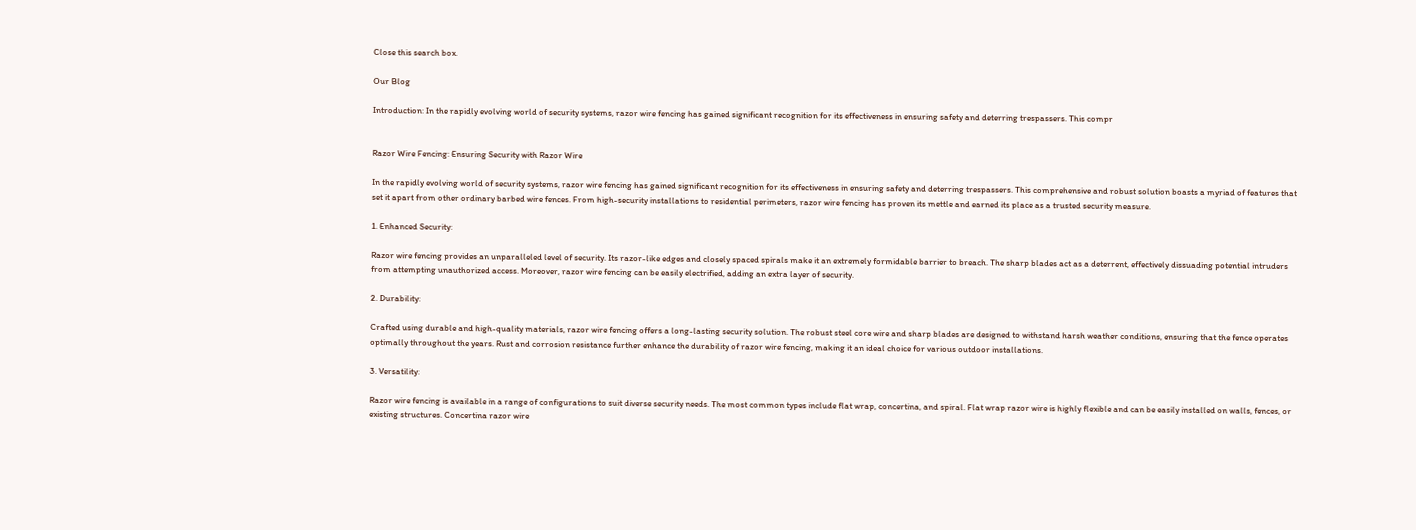Close this search box.

Our Blog

Introduction: In the rapidly evolving world of security systems, razor wire fencing has gained significant recognition for its effectiveness in ensuring safety and deterring trespassers. This compr


Razor Wire Fencing: Ensuring Security with Razor Wire

In the rapidly evolving world of security systems, razor wire fencing has gained significant recognition for its effectiveness in ensuring safety and deterring trespassers. This comprehensive and robust solution boasts a myriad of features that set it apart from other ordinary barbed wire fences. From high-security installations to residential perimeters, razor wire fencing has proven its mettle and earned its place as a trusted security measure.

1. Enhanced Security:

Razor wire fencing provides an unparalleled level of security. Its razor-like edges and closely spaced spirals make it an extremely formidable barrier to breach. The sharp blades act as a deterrent, effectively dissuading potential intruders from attempting unauthorized access. Moreover, razor wire fencing can be easily electrified, adding an extra layer of security.

2. Durability:

Crafted using durable and high-quality materials, razor wire fencing offers a long-lasting security solution. The robust steel core wire and sharp blades are designed to withstand harsh weather conditions, ensuring that the fence operates optimally throughout the years. Rust and corrosion resistance further enhance the durability of razor wire fencing, making it an ideal choice for various outdoor installations.

3. Versatility:

Razor wire fencing is available in a range of configurations to suit diverse security needs. The most common types include flat wrap, concertina, and spiral. Flat wrap razor wire is highly flexible and can be easily installed on walls, fences, or existing structures. Concertina razor wire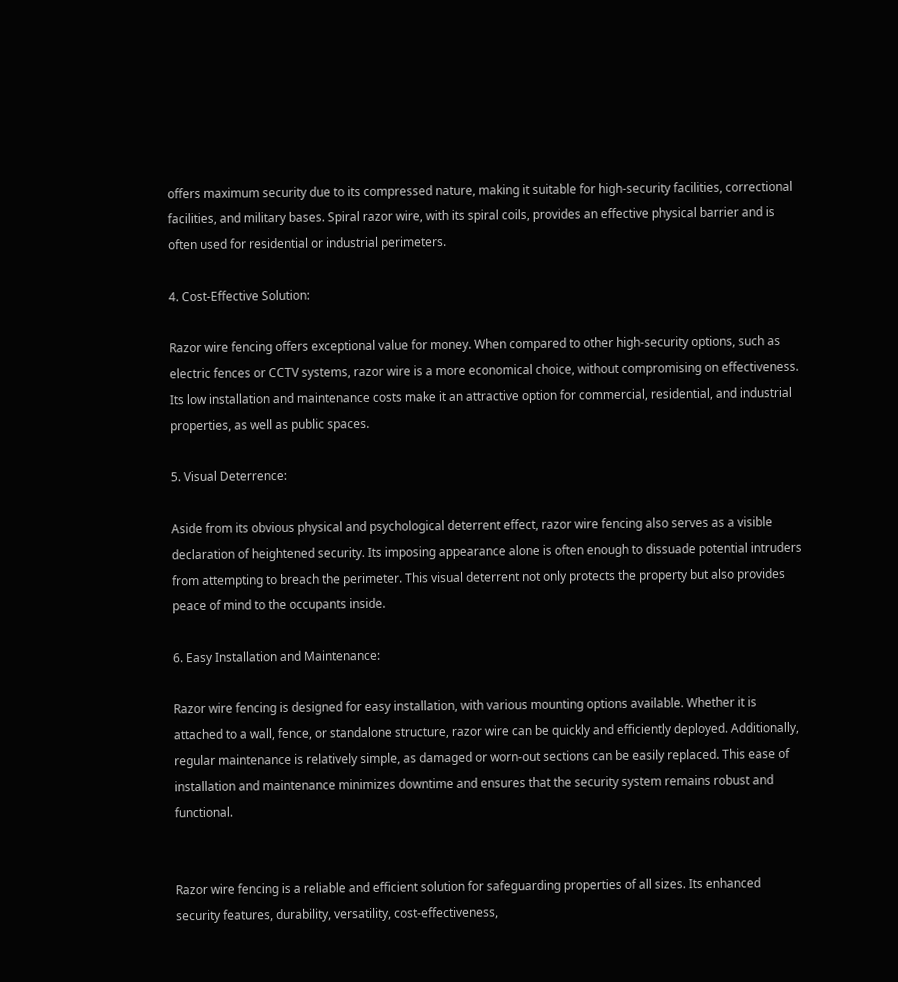offers maximum security due to its compressed nature, making it suitable for high-security facilities, correctional facilities, and military bases. Spiral razor wire, with its spiral coils, provides an effective physical barrier and is often used for residential or industrial perimeters.

4. Cost-Effective Solution:

Razor wire fencing offers exceptional value for money. When compared to other high-security options, such as electric fences or CCTV systems, razor wire is a more economical choice, without compromising on effectiveness. Its low installation and maintenance costs make it an attractive option for commercial, residential, and industrial properties, as well as public spaces.

5. Visual Deterrence:

Aside from its obvious physical and psychological deterrent effect, razor wire fencing also serves as a visible declaration of heightened security. Its imposing appearance alone is often enough to dissuade potential intruders from attempting to breach the perimeter. This visual deterrent not only protects the property but also provides peace of mind to the occupants inside.

6. Easy Installation and Maintenance:

Razor wire fencing is designed for easy installation, with various mounting options available. Whether it is attached to a wall, fence, or standalone structure, razor wire can be quickly and efficiently deployed. Additionally, regular maintenance is relatively simple, as damaged or worn-out sections can be easily replaced. This ease of installation and maintenance minimizes downtime and ensures that the security system remains robust and functional.


Razor wire fencing is a reliable and efficient solution for safeguarding properties of all sizes. Its enhanced security features, durability, versatility, cost-effectiveness,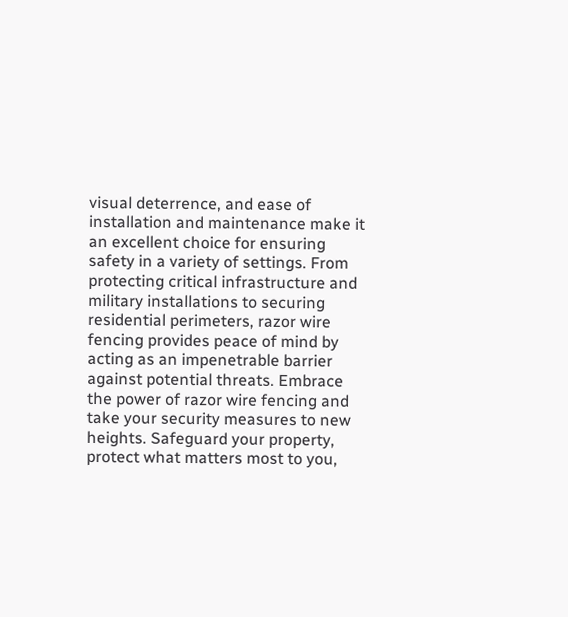visual deterrence, and ease of installation and maintenance make it an excellent choice for ensuring safety in a variety of settings. From protecting critical infrastructure and military installations to securing residential perimeters, razor wire fencing provides peace of mind by acting as an impenetrable barrier against potential threats. Embrace the power of razor wire fencing and take your security measures to new heights. Safeguard your property, protect what matters most to you,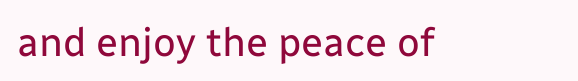and enjoy the peace of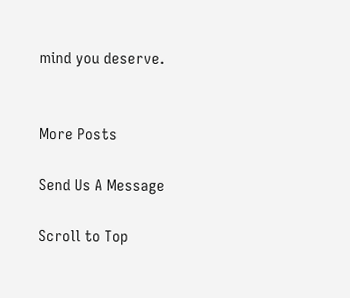mind you deserve.


More Posts

Send Us A Message

Scroll to Top